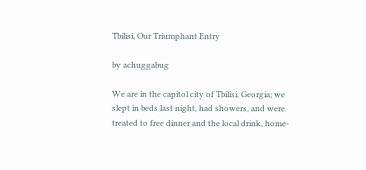Tbilisi, Our Triumphant Entry

by achuggabug

We are in the capitol city of Tbilisi, Georgia; we slept in beds last night, had showers, and were treated to free dinner and the local drink, home-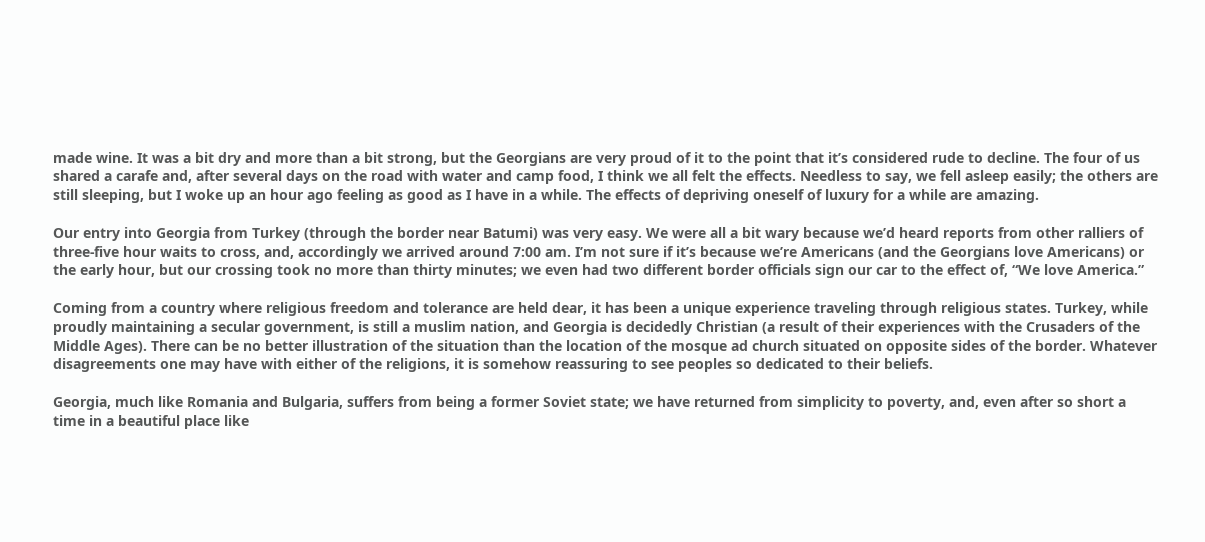made wine. It was a bit dry and more than a bit strong, but the Georgians are very proud of it to the point that it’s considered rude to decline. The four of us shared a carafe and, after several days on the road with water and camp food, I think we all felt the effects. Needless to say, we fell asleep easily; the others are still sleeping, but I woke up an hour ago feeling as good as I have in a while. The effects of depriving oneself of luxury for a while are amazing.

Our entry into Georgia from Turkey (through the border near Batumi) was very easy. We were all a bit wary because we’d heard reports from other ralliers of three-five hour waits to cross, and, accordingly we arrived around 7:00 am. I’m not sure if it’s because we’re Americans (and the Georgians love Americans) or the early hour, but our crossing took no more than thirty minutes; we even had two different border officials sign our car to the effect of, “We love America.”

Coming from a country where religious freedom and tolerance are held dear, it has been a unique experience traveling through religious states. Turkey, while proudly maintaining a secular government, is still a muslim nation, and Georgia is decidedly Christian (a result of their experiences with the Crusaders of the Middle Ages). There can be no better illustration of the situation than the location of the mosque ad church situated on opposite sides of the border. Whatever disagreements one may have with either of the religions, it is somehow reassuring to see peoples so dedicated to their beliefs.

Georgia, much like Romania and Bulgaria, suffers from being a former Soviet state; we have returned from simplicity to poverty, and, even after so short a time in a beautiful place like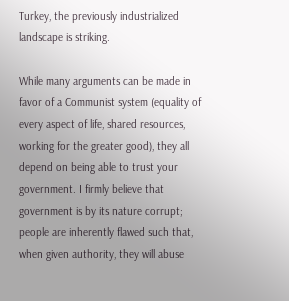Turkey, the previously industrialized landscape is striking.

While many arguments can be made in favor of a Communist system (equality of every aspect of life, shared resources, working for the greater good), they all depend on being able to trust your government. I firmly believe that government is by its nature corrupt; people are inherently flawed such that, when given authority, they will abuse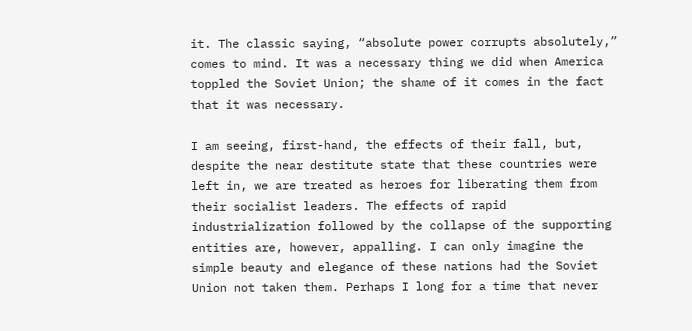it. The classic saying, “absolute power corrupts absolutely,” comes to mind. It was a necessary thing we did when America toppled the Soviet Union; the shame of it comes in the fact that it was necessary.

I am seeing, first-hand, the effects of their fall, but, despite the near destitute state that these countries were left in, we are treated as heroes for liberating them from their socialist leaders. The effects of rapid industrialization followed by the collapse of the supporting entities are, however, appalling. I can only imagine the simple beauty and elegance of these nations had the Soviet Union not taken them. Perhaps I long for a time that never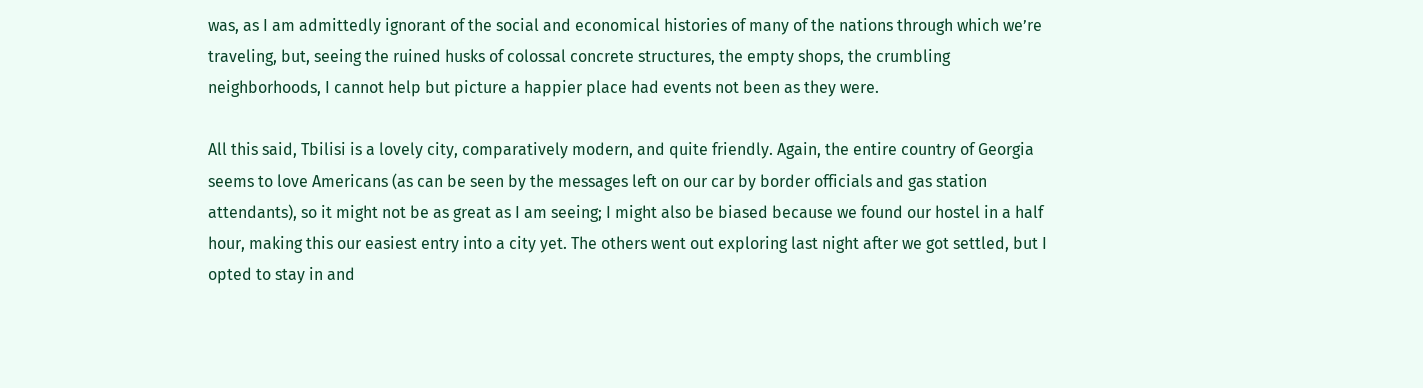was, as I am admittedly ignorant of the social and economical histories of many of the nations through which we’re traveling, but, seeing the ruined husks of colossal concrete structures, the empty shops, the crumbling neighborhoods, I cannot help but picture a happier place had events not been as they were.

All this said, Tbilisi is a lovely city, comparatively modern, and quite friendly. Again, the entire country of Georgia seems to love Americans (as can be seen by the messages left on our car by border officials and gas station attendants), so it might not be as great as I am seeing; I might also be biased because we found our hostel in a half hour, making this our easiest entry into a city yet. The others went out exploring last night after we got settled, but I opted to stay in and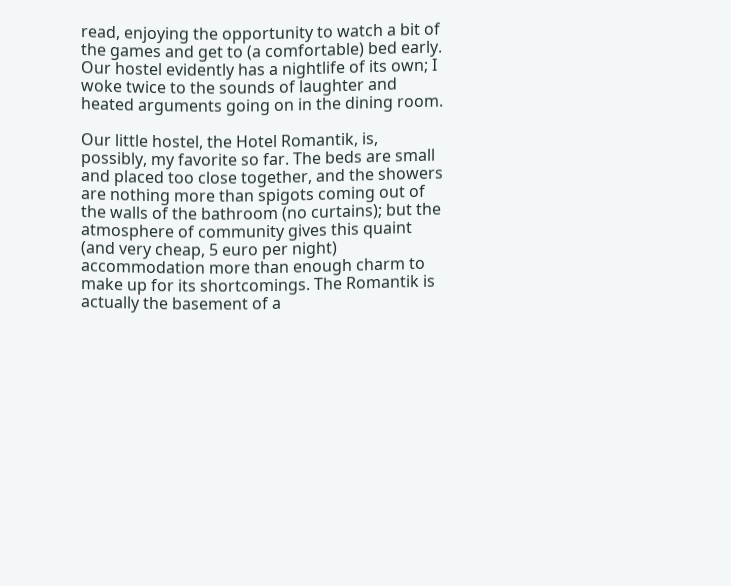read, enjoying the opportunity to watch a bit of the games and get to (a comfortable) bed early. Our hostel evidently has a nightlife of its own; I woke twice to the sounds of laughter and heated arguments going on in the dining room.

Our little hostel, the Hotel Romantik, is, possibly, my favorite so far. The beds are small and placed too close together, and the showers are nothing more than spigots coming out of the walls of the bathroom (no curtains); but the atmosphere of community gives this quaint (and very cheap, 5 euro per night) accommodation more than enough charm to make up for its shortcomings. The Romantik is actually the basement of a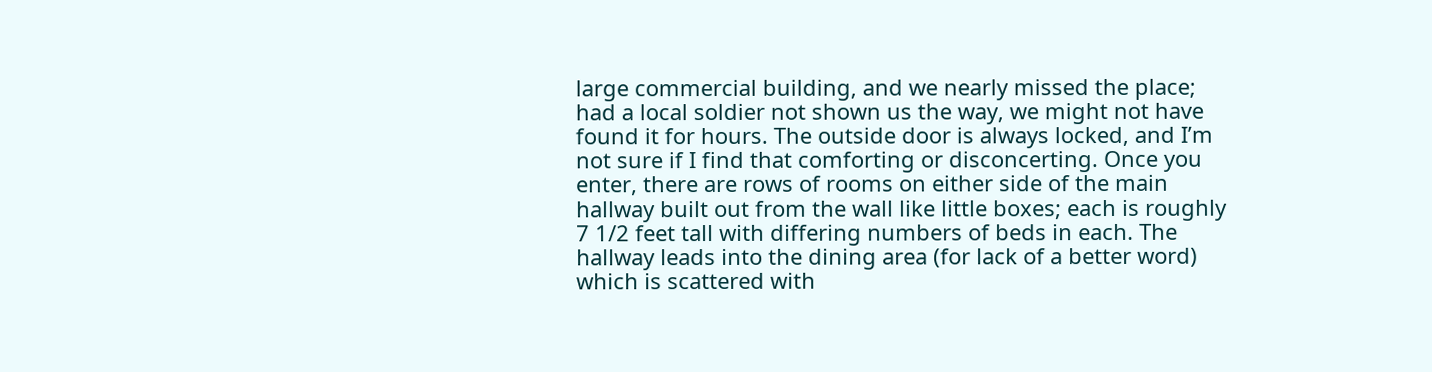large commercial building, and we nearly missed the place; had a local soldier not shown us the way, we might not have found it for hours. The outside door is always locked, and I’m not sure if I find that comforting or disconcerting. Once you enter, there are rows of rooms on either side of the main hallway built out from the wall like little boxes; each is roughly 7 1/2 feet tall with differing numbers of beds in each. The hallway leads into the dining area (for lack of a better word) which is scattered with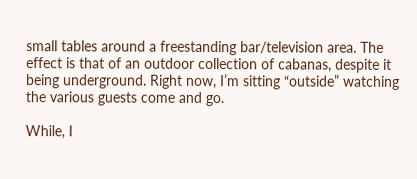small tables around a freestanding bar/television area. The effect is that of an outdoor collection of cabanas, despite it being underground. Right now, I’m sitting “outside” watching the various guests come and go.

While, I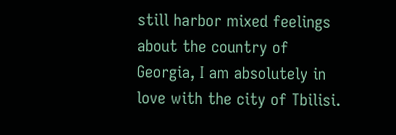still harbor mixed feelings about the country of Georgia, I am absolutely in love with the city of Tbilisi.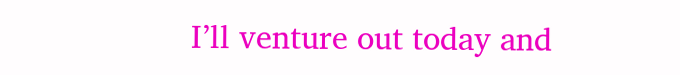I’ll venture out today and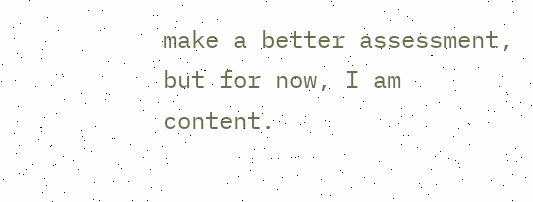make a better assessment, but for now, I am content.